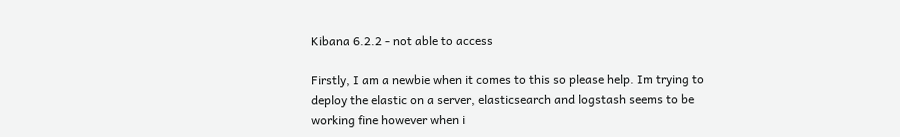Kibana 6.2.2 - not able to access

Firstly, I am a newbie when it comes to this so please help. Im trying to deploy the elastic on a server, elasticsearch and logstash seems to be working fine however when i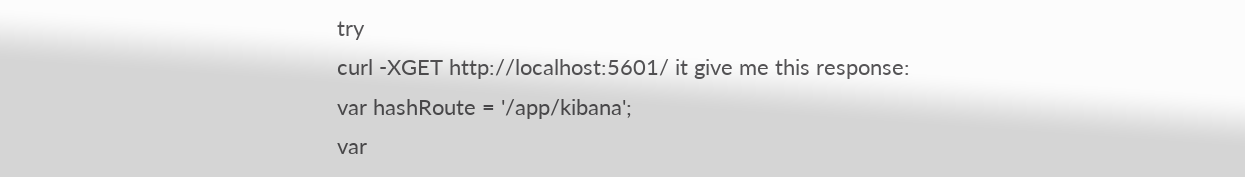try
curl -XGET http://localhost:5601/ it give me this response:
var hashRoute = '/app/kibana';
var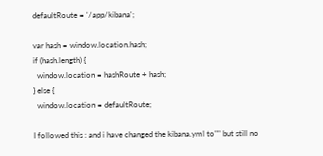defaultRoute = '/app/kibana';

var hash = window.location.hash;
if (hash.length) {
  window.location = hashRoute + hash;
} else {
  window.location = defaultRoute;

I followed this : and i have changed the kibana.yml to"" but still no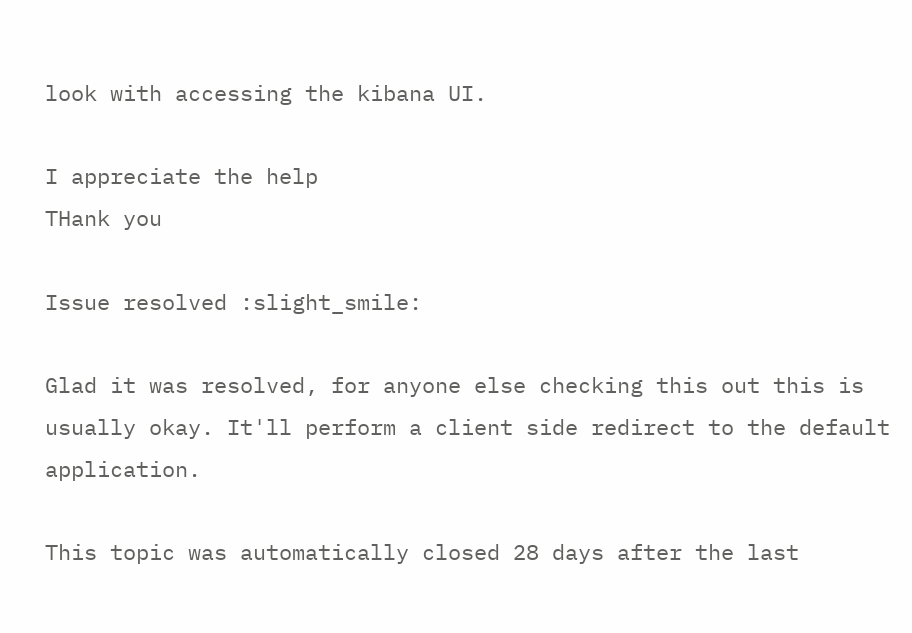look with accessing the kibana UI.

I appreciate the help
THank you

Issue resolved :slight_smile:

Glad it was resolved, for anyone else checking this out this is usually okay. It'll perform a client side redirect to the default application.

This topic was automatically closed 28 days after the last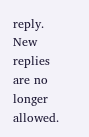reply. New replies are no longer allowed.